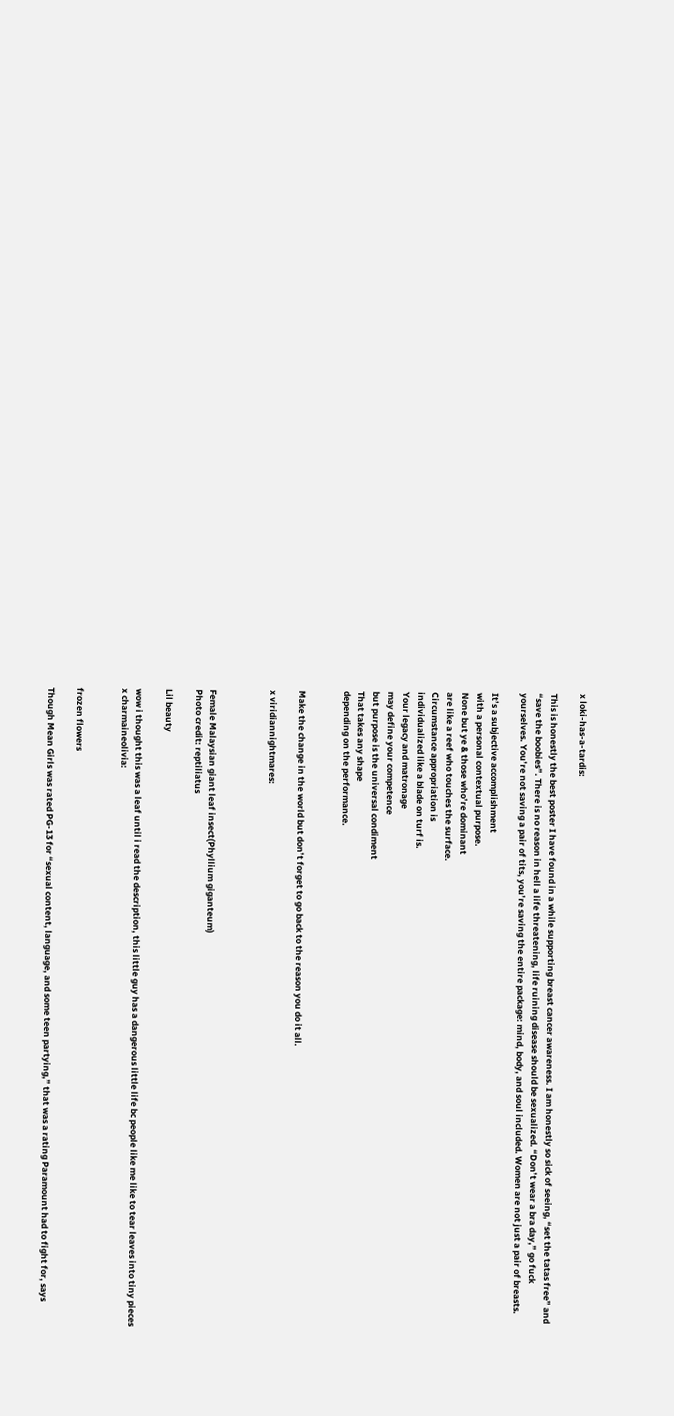x loki-has-a-tardis:

This is honestly the best poster I have found in a while supporting breast cancer awareness. I am honestly so sick of seeing, “set the tatas free” and “save the boobies”. There is no reason in hell a life threatening, life ruining disease should be sexualized. “Don’t wear a bra day,” go fuck yourselves. You’re not saving a pair of tits, you’re saving the entire package: mind, body, and soul included. Women are not just a pair of breasts.

It’s a subjective accomplishment
with a personal contextual purpose.
None but ye & those who’re dominant
are like a reef who touches the surface.
Circumstance appropriation is
individualized like a blade on turf is.
Your legacy and matronage
may define your competence
but purpose is the universal condiment
That takes any shape
depending on the performance.


Make the change in the world but don’t forget to go back to the reason you do it all.

x viridiannightmares:



Female Malaysian giant leaf insect(Phyllium giganteum)
Photo credit: reptiliatus

Lil beauty

wow i thought this was a leaf until i read the description, this little guy has a dangerous little life bc people like me like to tear leaves into tiny pieces
x charmaineolivia:


frozen flowers

Though Mean Girls was rated PG-13 for “sexual content, language, and some teen partying,” that was a rating Paramount had to fight for, says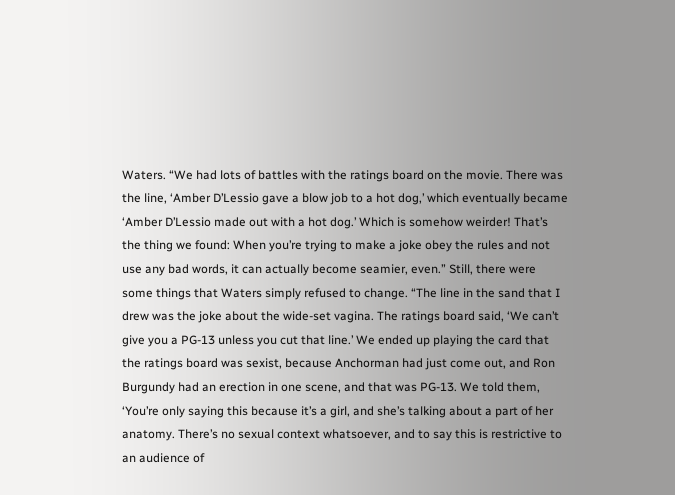Waters. “We had lots of battles with the ratings board on the movie. There was the line, ‘Amber D’Lessio gave a blow job to a hot dog,’ which eventually became ‘Amber D’Lessio made out with a hot dog.’ Which is somehow weirder! That’s the thing we found: When you’re trying to make a joke obey the rules and not use any bad words, it can actually become seamier, even.” Still, there were some things that Waters simply refused to change. “The line in the sand that I drew was the joke about the wide-set vagina. The ratings board said, ‘We can’t give you a PG-13 unless you cut that line.’ We ended up playing the card that the ratings board was sexist, because Anchorman had just come out, and Ron Burgundy had an erection in one scene, and that was PG-13. We told them, ‘You’re only saying this because it’s a girl, and she’s talking about a part of her anatomy. There’s no sexual context whatsoever, and to say this is restrictive to an audience of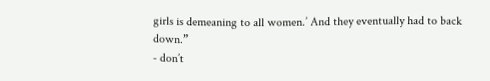girls is demeaning to all women.’ And they eventually had to back down.”
- don’t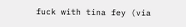fuck with tina fey (via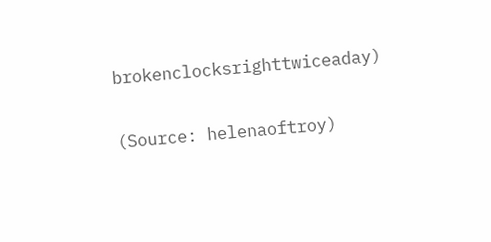brokenclocksrighttwiceaday)

(Source: helenaoftroy)